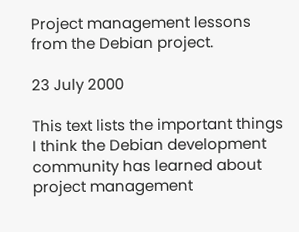Project management lessons from the Debian project.

23 July 2000

This text lists the important things I think the Debian development community has learned about project management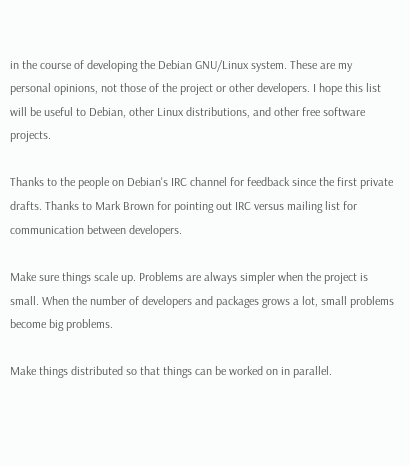in the course of developing the Debian GNU/Linux system. These are my personal opinions, not those of the project or other developers. I hope this list will be useful to Debian, other Linux distributions, and other free software projects.

Thanks to the people on Debian's IRC channel for feedback since the first private drafts. Thanks to Mark Brown for pointing out IRC versus mailing list for communication between developers.

Make sure things scale up. Problems are always simpler when the project is small. When the number of developers and packages grows a lot, small problems become big problems.

Make things distributed so that things can be worked on in parallel.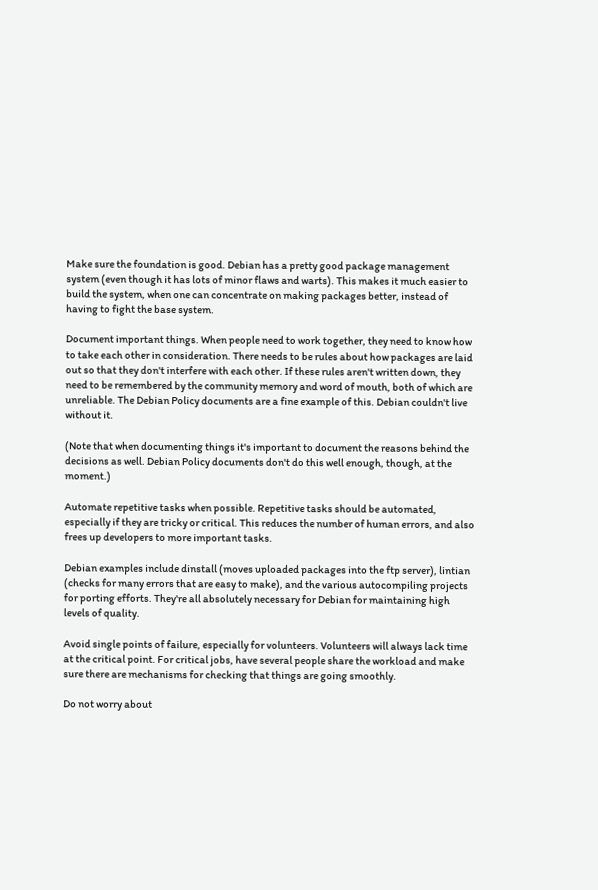Make sure the foundation is good. Debian has a pretty good package management system (even though it has lots of minor flaws and warts). This makes it much easier to build the system, when one can concentrate on making packages better, instead of having to fight the base system.

Document important things. When people need to work together, they need to know how to take each other in consideration. There needs to be rules about how packages are laid out so that they don't interfere with each other. If these rules aren't written down, they need to be remembered by the community memory and word of mouth, both of which are unreliable. The Debian Policy documents are a fine example of this. Debian couldn't live without it.

(Note that when documenting things it's important to document the reasons behind the decisions as well. Debian Policy documents don't do this well enough, though, at the moment.)

Automate repetitive tasks when possible. Repetitive tasks should be automated, especially if they are tricky or critical. This reduces the number of human errors, and also frees up developers to more important tasks.

Debian examples include dinstall (moves uploaded packages into the ftp server), lintian (checks for many errors that are easy to make), and the various autocompiling projects for porting efforts. They're all absolutely necessary for Debian for maintaining high levels of quality.

Avoid single points of failure, especially for volunteers. Volunteers will always lack time at the critical point. For critical jobs, have several people share the workload and make sure there are mechanisms for checking that things are going smoothly.

Do not worry about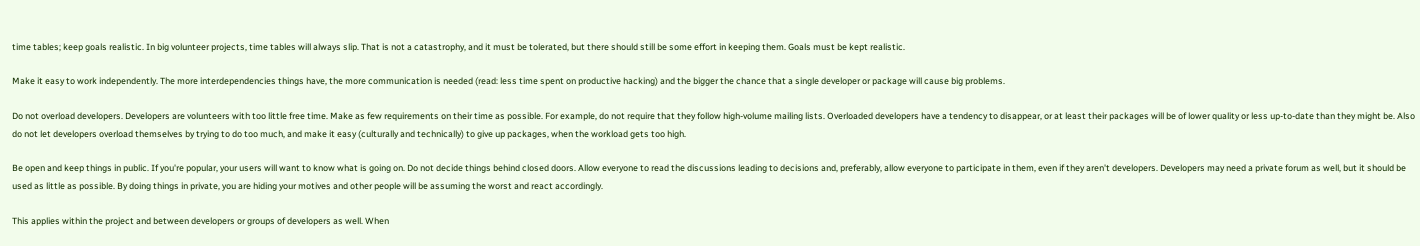time tables; keep goals realistic. In big volunteer projects, time tables will always slip. That is not a catastrophy, and it must be tolerated, but there should still be some effort in keeping them. Goals must be kept realistic.

Make it easy to work independently. The more interdependencies things have, the more communication is needed (read: less time spent on productive hacking) and the bigger the chance that a single developer or package will cause big problems.

Do not overload developers. Developers are volunteers with too little free time. Make as few requirements on their time as possible. For example, do not require that they follow high-volume mailing lists. Overloaded developers have a tendency to disappear, or at least their packages will be of lower quality or less up-to-date than they might be. Also do not let developers overload themselves by trying to do too much, and make it easy (culturally and technically) to give up packages, when the workload gets too high.

Be open and keep things in public. If you're popular, your users will want to know what is going on. Do not decide things behind closed doors. Allow everyone to read the discussions leading to decisions and, preferably, allow everyone to participate in them, even if they aren't developers. Developers may need a private forum as well, but it should be used as little as possible. By doing things in private, you are hiding your motives and other people will be assuming the worst and react accordingly.

This applies within the project and between developers or groups of developers as well. When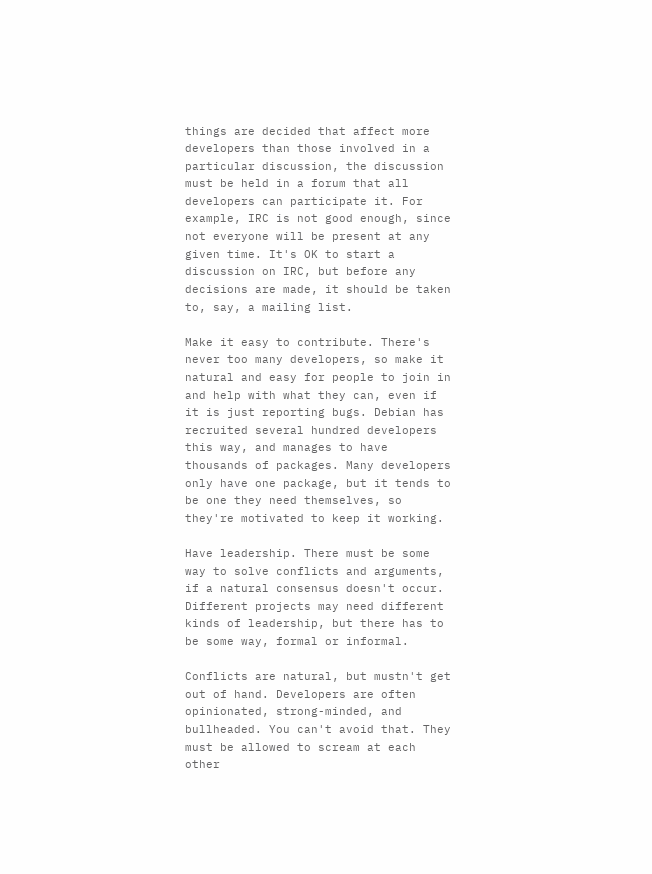things are decided that affect more developers than those involved in a particular discussion, the discussion must be held in a forum that all developers can participate it. For example, IRC is not good enough, since not everyone will be present at any given time. It's OK to start a discussion on IRC, but before any decisions are made, it should be taken to, say, a mailing list.

Make it easy to contribute. There's never too many developers, so make it natural and easy for people to join in and help with what they can, even if it is just reporting bugs. Debian has recruited several hundred developers this way, and manages to have thousands of packages. Many developers only have one package, but it tends to be one they need themselves, so they're motivated to keep it working.

Have leadership. There must be some way to solve conflicts and arguments, if a natural consensus doesn't occur. Different projects may need different kinds of leadership, but there has to be some way, formal or informal.

Conflicts are natural, but mustn't get out of hand. Developers are often opinionated, strong-minded, and bullheaded. You can't avoid that. They must be allowed to scream at each other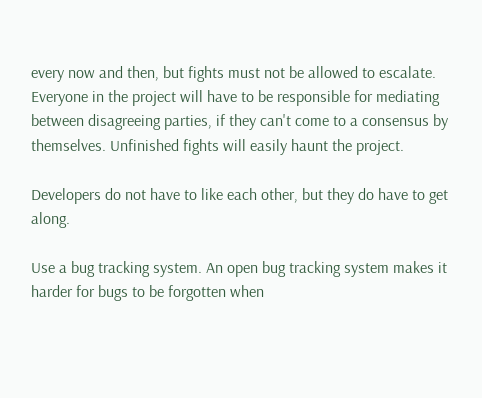every now and then, but fights must not be allowed to escalate. Everyone in the project will have to be responsible for mediating between disagreeing parties, if they can't come to a consensus by themselves. Unfinished fights will easily haunt the project.

Developers do not have to like each other, but they do have to get along.

Use a bug tracking system. An open bug tracking system makes it harder for bugs to be forgotten when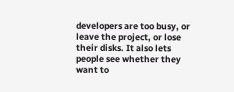developers are too busy, or leave the project, or lose their disks. It also lets people see whether they want to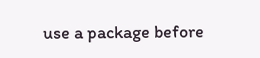use a package before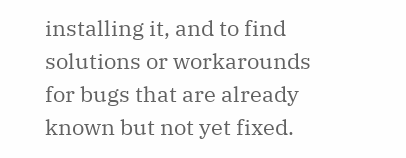installing it, and to find solutions or workarounds for bugs that are already known but not yet fixed.